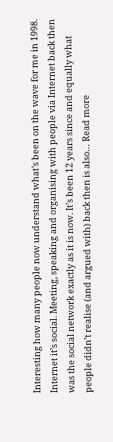Interesting how many people now understand what’s been on the wave for me in 1998. Internet it’s social. Meeting, speaking and organising with people via Internet back then was the social network exactly as it is now. It’s been 12 years since and equally what people didn’t realise (and argued with) back then is also… Read more